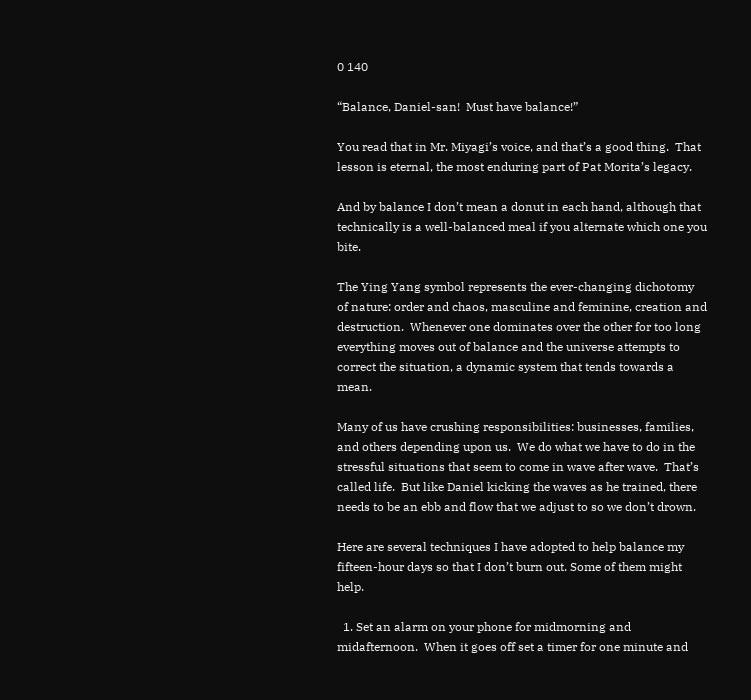0 140

“Balance, Daniel-san!  Must have balance!”

You read that in Mr. Miyagi’s voice, and that’s a good thing.  That lesson is eternal, the most enduring part of Pat Morita’s legacy.

And by balance I don’t mean a donut in each hand, although that technically is a well-balanced meal if you alternate which one you bite.

The Ying Yang symbol represents the ever-changing dichotomy of nature: order and chaos, masculine and feminine, creation and destruction.  Whenever one dominates over the other for too long everything moves out of balance and the universe attempts to correct the situation, a dynamic system that tends towards a mean.

Many of us have crushing responsibilities: businesses, families, and others depending upon us.  We do what we have to do in the stressful situations that seem to come in wave after wave.  That’s called life.  But like Daniel kicking the waves as he trained, there needs to be an ebb and flow that we adjust to so we don’t drown.

Here are several techniques I have adopted to help balance my fifteen-hour days so that I don’t burn out. Some of them might help.

  1. Set an alarm on your phone for midmorning and midafternoon.  When it goes off set a timer for one minute and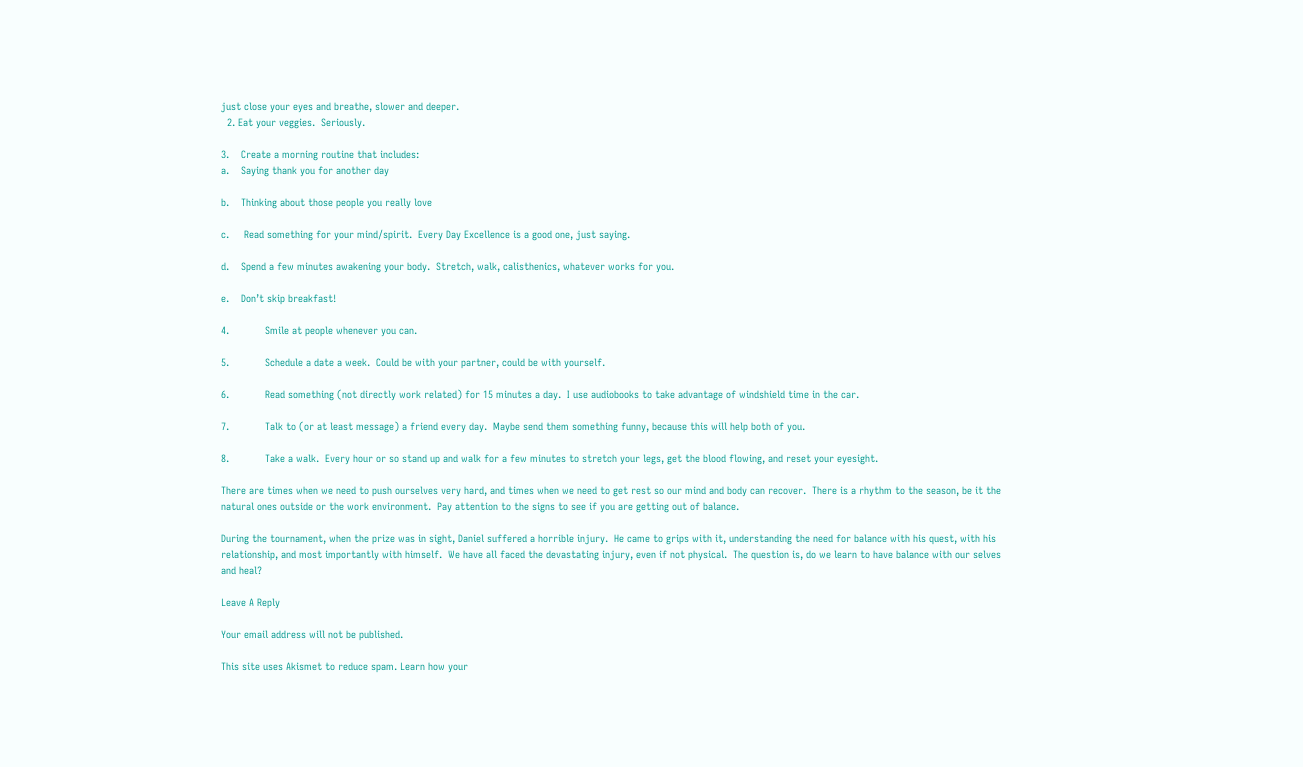just close your eyes and breathe, slower and deeper.
  2. Eat your veggies.  Seriously.

3.    Create a morning routine that includes:
a.    Saying thank you for another day

b.    Thinking about those people you really love

c.     Read something for your mind/spirit.  Every Day Excellence is a good one, just saying.

d.    Spend a few minutes awakening your body.  Stretch, walk, calisthenics, whatever works for you.

e.    Don’t skip breakfast!

4.            Smile at people whenever you can.

5.            Schedule a date a week.  Could be with your partner, could be with yourself.

6.            Read something (not directly work related) for 15 minutes a day.  I use audiobooks to take advantage of windshield time in the car.

7.            Talk to (or at least message) a friend every day.  Maybe send them something funny, because this will help both of you.

8.            Take a walk.  Every hour or so stand up and walk for a few minutes to stretch your legs, get the blood flowing, and reset your eyesight.

There are times when we need to push ourselves very hard, and times when we need to get rest so our mind and body can recover.  There is a rhythm to the season, be it the natural ones outside or the work environment.  Pay attention to the signs to see if you are getting out of balance.

During the tournament, when the prize was in sight, Daniel suffered a horrible injury.  He came to grips with it, understanding the need for balance with his quest, with his relationship, and most importantly with himself.  We have all faced the devastating injury, even if not physical.  The question is, do we learn to have balance with our selves and heal?

Leave A Reply

Your email address will not be published.

This site uses Akismet to reduce spam. Learn how your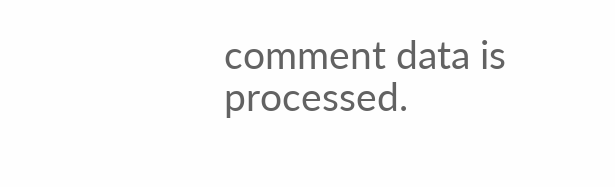comment data is processed.